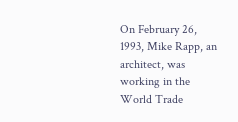On February 26, 1993, Mike Rapp, an architect, was working in the World Trade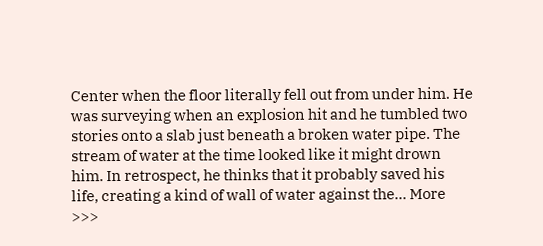Center when the floor literally fell out from under him. He was surveying when an explosion hit and he tumbled two stories onto a slab just beneath a broken water pipe. The stream of water at the time looked like it might drown him. In retrospect, he thinks that it probably saved his life, creating a kind of wall of water against the... More >>>